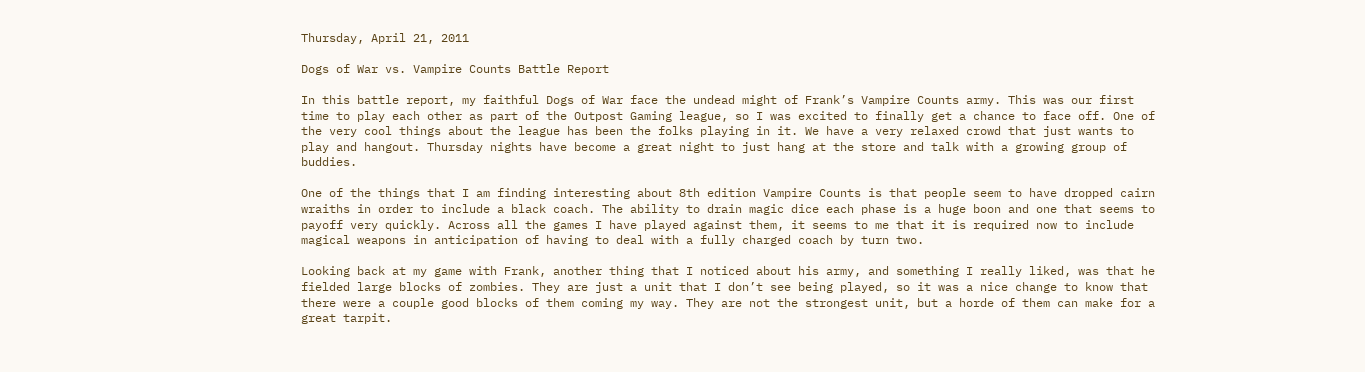Thursday, April 21, 2011

Dogs of War vs. Vampire Counts Battle Report

In this battle report, my faithful Dogs of War face the undead might of Frank’s Vampire Counts army. This was our first time to play each other as part of the Outpost Gaming league, so I was excited to finally get a chance to face off. One of the very cool things about the league has been the folks playing in it. We have a very relaxed crowd that just wants to play and hangout. Thursday nights have become a great night to just hang at the store and talk with a growing group of buddies.

One of the things that I am finding interesting about 8th edition Vampire Counts is that people seem to have dropped cairn wraiths in order to include a black coach. The ability to drain magic dice each phase is a huge boon and one that seems to payoff very quickly. Across all the games I have played against them, it seems to me that it is required now to include magical weapons in anticipation of having to deal with a fully charged coach by turn two.

Looking back at my game with Frank, another thing that I noticed about his army, and something I really liked, was that he fielded large blocks of zombies. They are just a unit that I don’t see being played, so it was a nice change to know that there were a couple good blocks of them coming my way. They are not the strongest unit, but a horde of them can make for a great tarpit.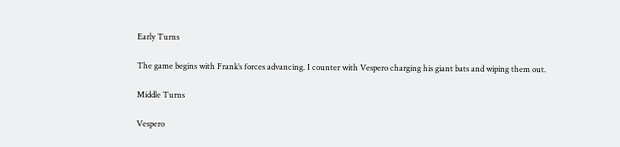Early Turns

The game begins with Frank’s forces advancing. I counter with Vespero charging his giant bats and wiping them out.

Middle Turns

Vespero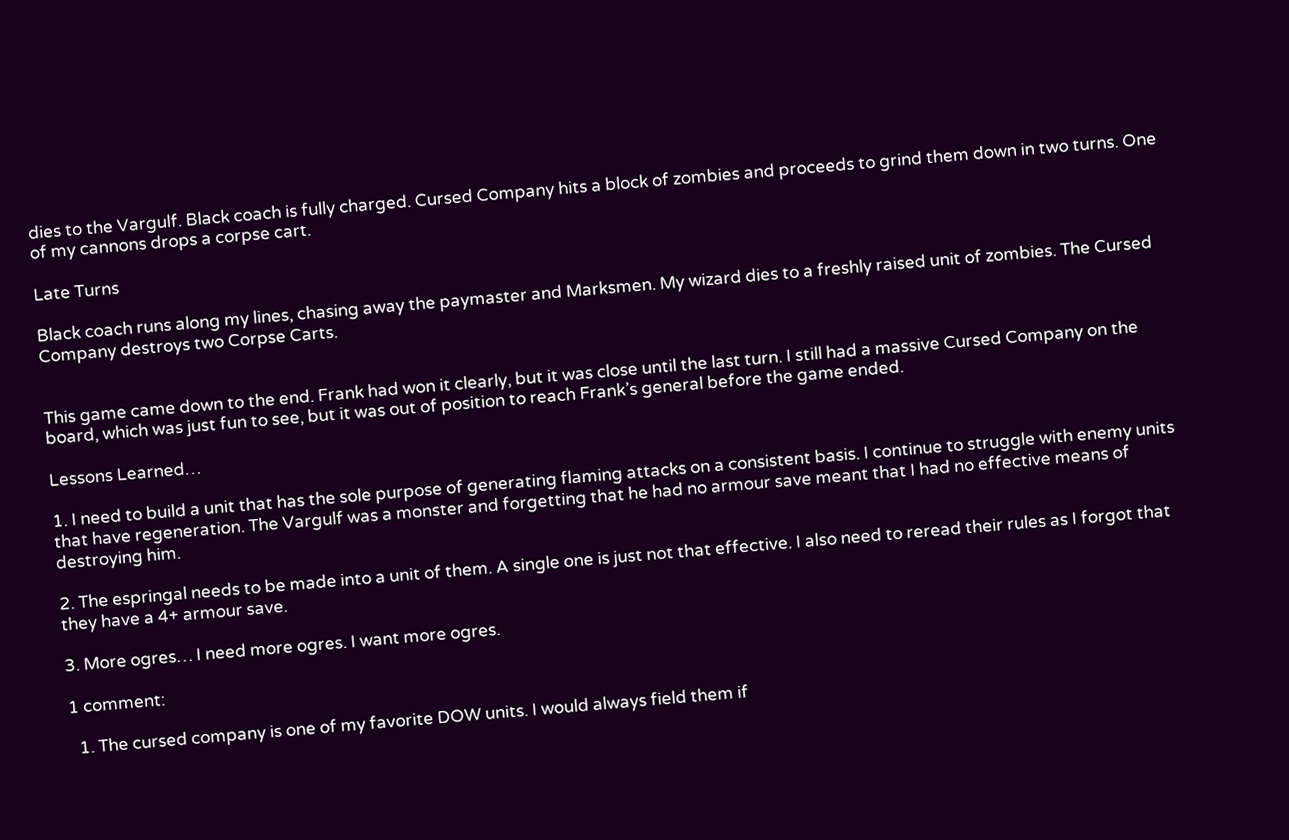dies to the Vargulf. Black coach is fully charged. Cursed Company hits a block of zombies and proceeds to grind them down in two turns. One of my cannons drops a corpse cart.

Late Turns

Black coach runs along my lines, chasing away the paymaster and Marksmen. My wizard dies to a freshly raised unit of zombies. The Cursed Company destroys two Corpse Carts.


This game came down to the end. Frank had won it clearly, but it was close until the last turn. I still had a massive Cursed Company on the board, which was just fun to see, but it was out of position to reach Frank’s general before the game ended.

Lessons Learned…

1. I need to build a unit that has the sole purpose of generating flaming attacks on a consistent basis. I continue to struggle with enemy units that have regeneration. The Vargulf was a monster and forgetting that he had no armour save meant that I had no effective means of destroying him.

2. The espringal needs to be made into a unit of them. A single one is just not that effective. I also need to reread their rules as I forgot that they have a 4+ armour save.

3. More ogres… I need more ogres. I want more ogres.

1 comment:

  1. The cursed company is one of my favorite DOW units. I would always field them if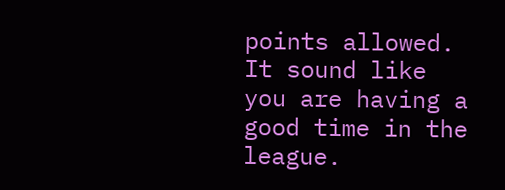points allowed. It sound like you are having a good time in the league.